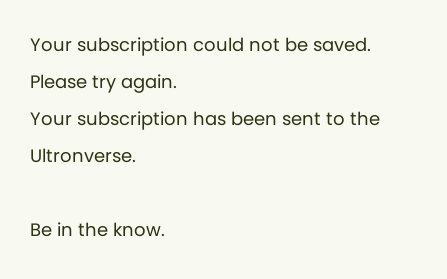Your subscription could not be saved. Please try again.
Your subscription has been sent to the Ultronverse.

Be in the know.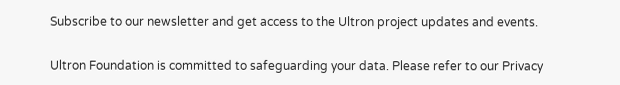Subscribe to our newsletter and get access to the Ultron project updates and events.

Ultron Foundation is committed to safeguarding your data. Please refer to our Privacy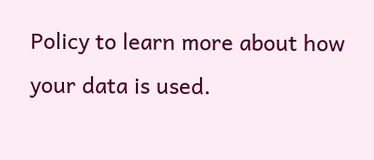Policy to learn more about how your data is used.